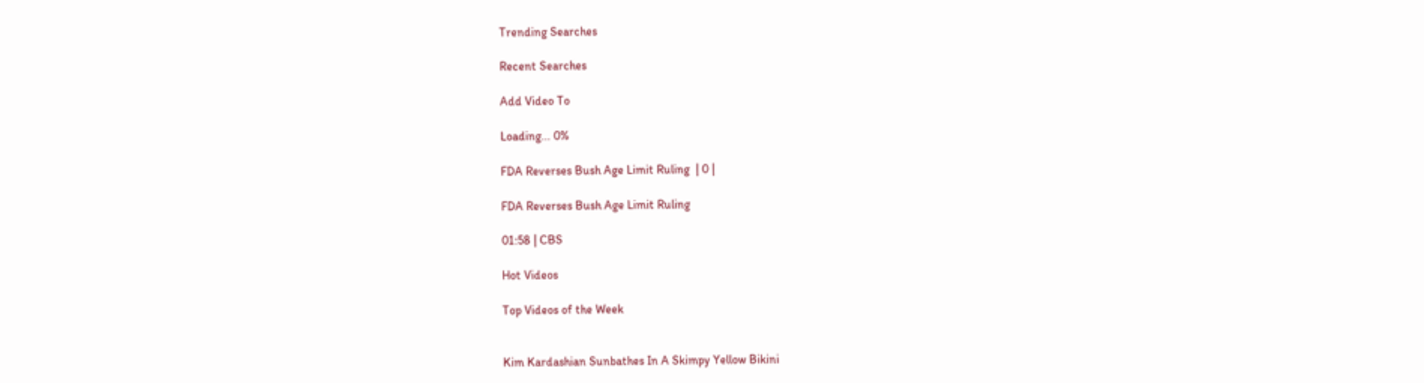Trending Searches

Recent Searches

Add Video To

Loading... 0%

FDA Reverses Bush Age Limit Ruling  | 0 |

FDA Reverses Bush Age Limit Ruling

01:58 | CBS

Hot Videos

Top Videos of the Week


Kim Kardashian Sunbathes In A Skimpy Yellow Bikini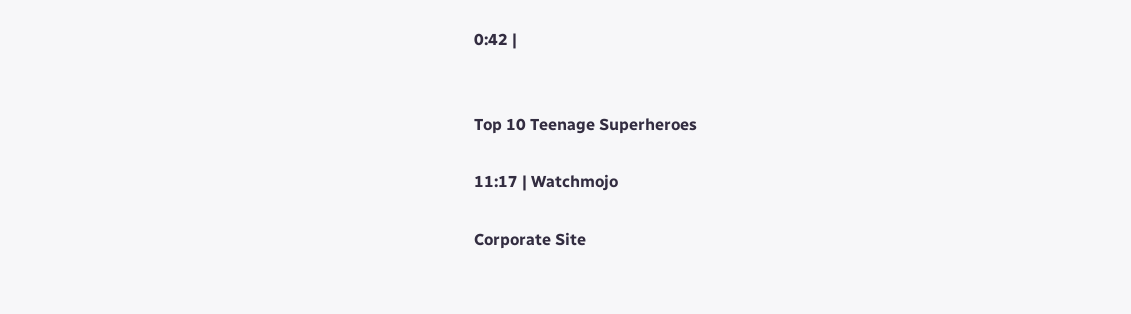0:42 |


Top 10 Teenage Superheroes

11:17 | Watchmojo

Corporate Site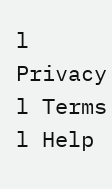l Privacy l Terms l Help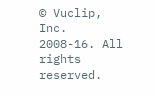© Vuclip, Inc. 2008-16. All rights reserved.